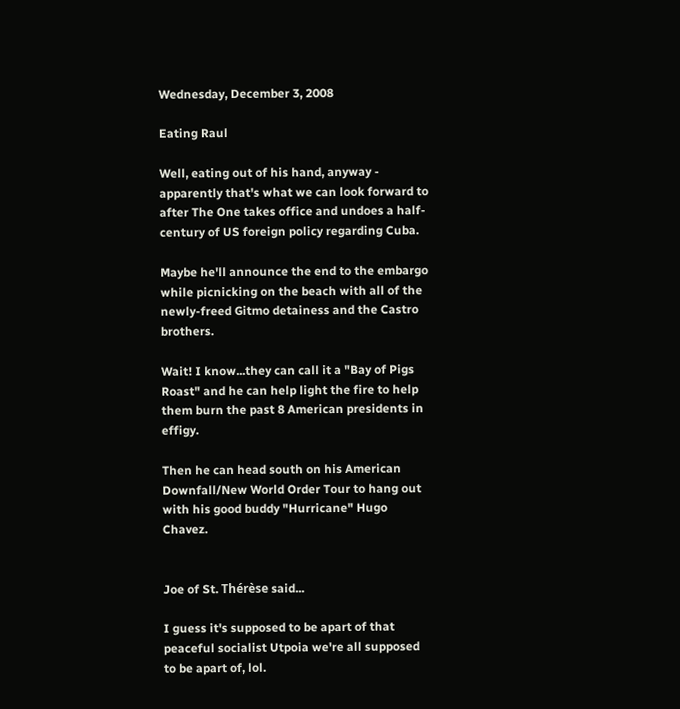Wednesday, December 3, 2008

Eating Raul

Well, eating out of his hand, anyway - apparently that's what we can look forward to after The One takes office and undoes a half-century of US foreign policy regarding Cuba.

Maybe he'll announce the end to the embargo while picnicking on the beach with all of the newly-freed Gitmo detainess and the Castro brothers.

Wait! I know...they can call it a "Bay of Pigs Roast" and he can help light the fire to help them burn the past 8 American presidents in effigy.

Then he can head south on his American Downfall/New World Order Tour to hang out with his good buddy "Hurricane" Hugo Chavez.


Joe of St. Thérèse said...

I guess it's supposed to be apart of that peaceful socialist Utpoia we're all supposed to be apart of, lol.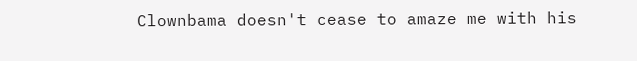Clownbama doesn't cease to amaze me with his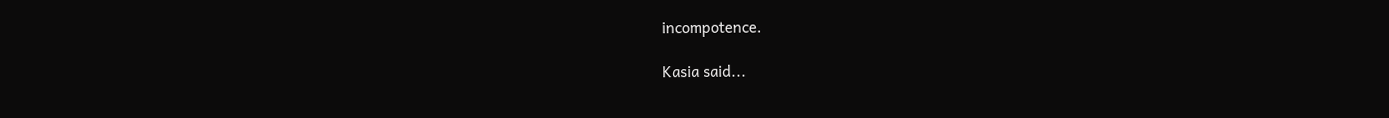incompotence.

Kasia said...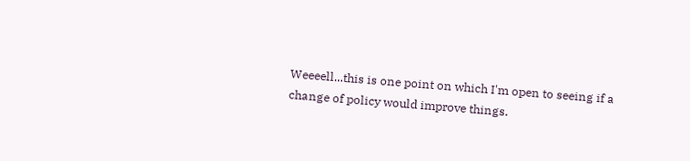Weeeell...this is one point on which I'm open to seeing if a change of policy would improve things.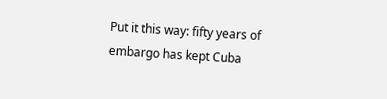Put it this way: fifty years of embargo has kept Cuba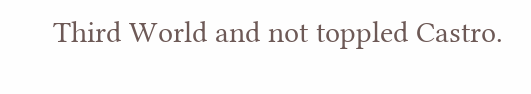Third World and not toppled Castro.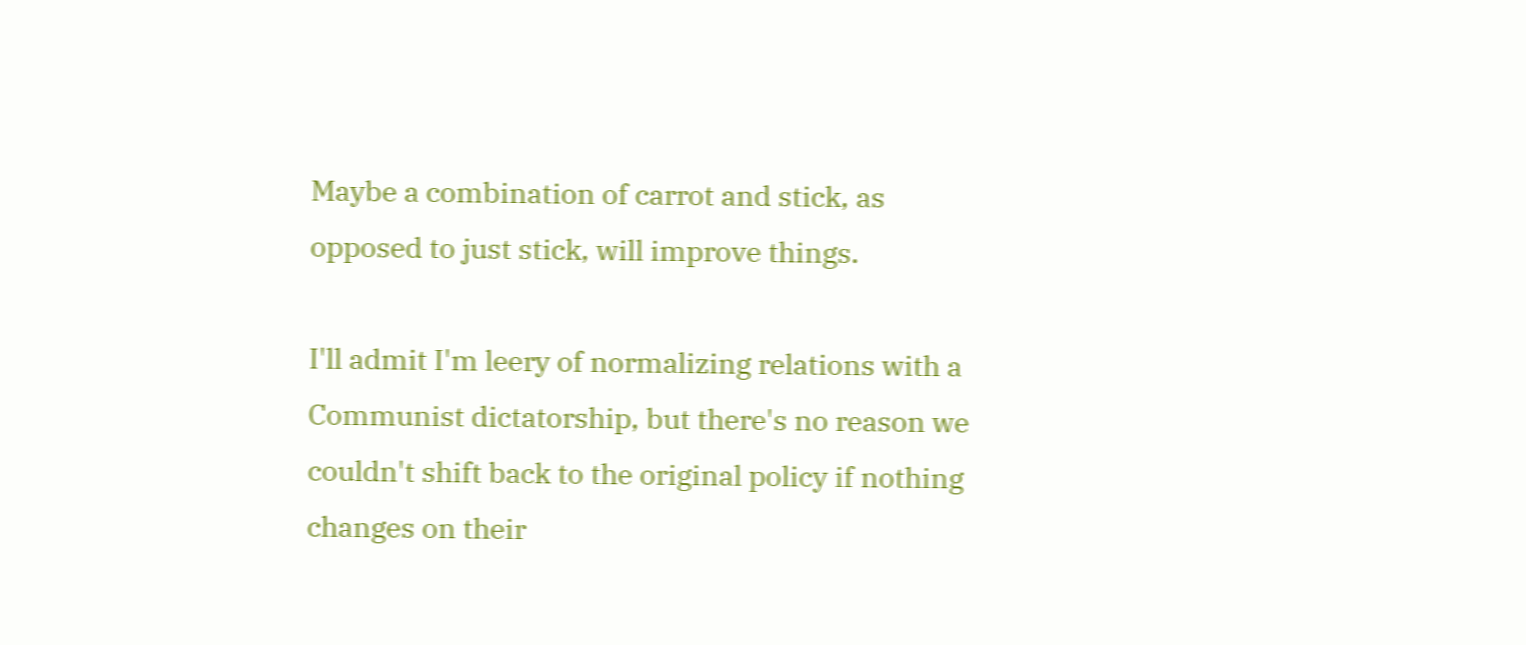Maybe a combination of carrot and stick, as opposed to just stick, will improve things.

I'll admit I'm leery of normalizing relations with a Communist dictatorship, but there's no reason we couldn't shift back to the original policy if nothing changes on their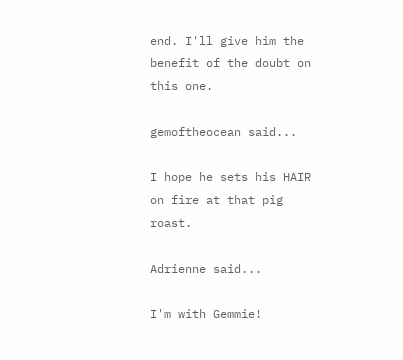end. I'll give him the benefit of the doubt on this one.

gemoftheocean said...

I hope he sets his HAIR on fire at that pig roast.

Adrienne said...

I'm with Gemmie!